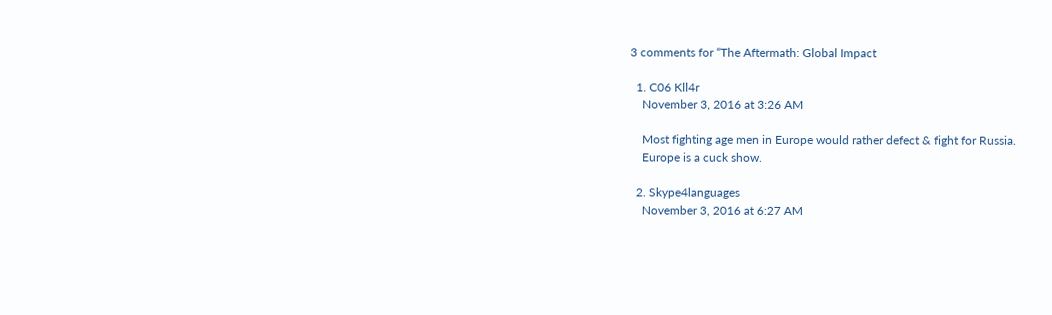3 comments for “The Aftermath: Global Impact

  1. C06 Kll4r
    November 3, 2016 at 3:26 AM

    Most fighting age men in Europe would rather defect & fight for Russia.
    Europe is a cuck show.

  2. Skype4languages
    November 3, 2016 at 6:27 AM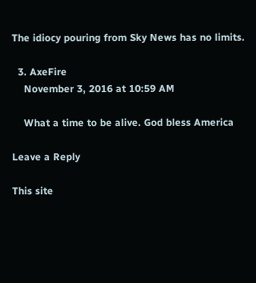The idiocy pouring from Sky News has no limits.

  3. AxeFire
    November 3, 2016 at 10:59 AM

    What a time to be alive. God bless America

Leave a Reply

This site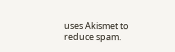uses Akismet to reduce spam.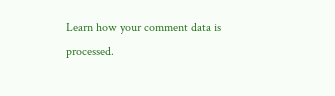Learn how your comment data is processed.